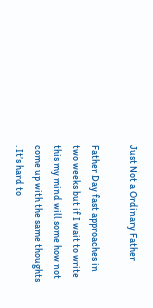Just Not a Ordinary Father

Father Day fast approaches in two weeks but if I wait to write this my mind will some how not come up with the same thoughts . It’s hard to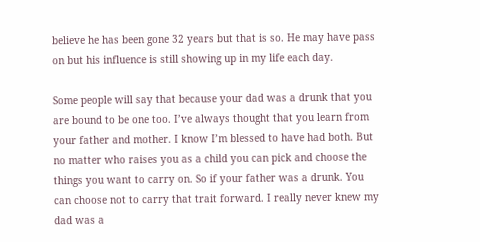believe he has been gone 32 years but that is so. He may have pass on but his influence is still showing up in my life each day.

Some people will say that because your dad was a drunk that you are bound to be one too. I’ve always thought that you learn from your father and mother. I know I’m blessed to have had both. But no matter who raises you as a child you can pick and choose the things you want to carry on. So if your father was a drunk. You can choose not to carry that trait forward. I really never knew my dad was a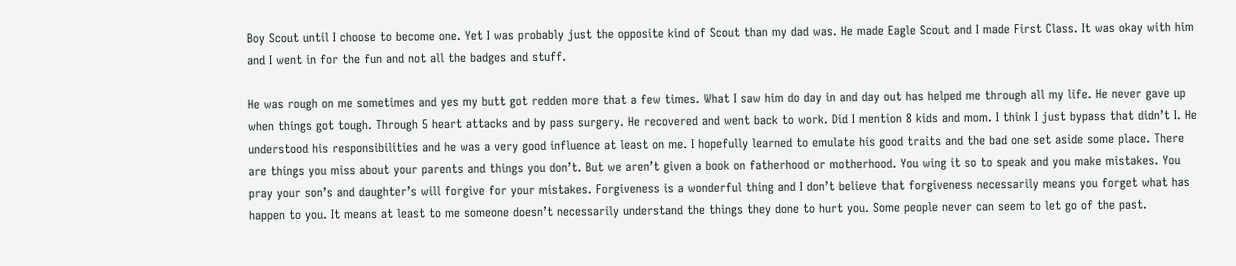Boy Scout until I choose to become one. Yet I was probably just the opposite kind of Scout than my dad was. He made Eagle Scout and I made First Class. It was okay with him and I went in for the fun and not all the badges and stuff.

He was rough on me sometimes and yes my butt got redden more that a few times. What I saw him do day in and day out has helped me through all my life. He never gave up when things got tough. Through 5 heart attacks and by pass surgery. He recovered and went back to work. Did I mention 8 kids and mom. I think I just bypass that didn’t I. He understood his responsibilities and he was a very good influence at least on me. I hopefully learned to emulate his good traits and the bad one set aside some place. There are things you miss about your parents and things you don’t. But we aren’t given a book on fatherhood or motherhood. You wing it so to speak and you make mistakes. You pray your son’s and daughter’s will forgive for your mistakes. Forgiveness is a wonderful thing and I don’t believe that forgiveness necessarily means you forget what has happen to you. It means at least to me someone doesn’t necessarily understand the things they done to hurt you. Some people never can seem to let go of the past.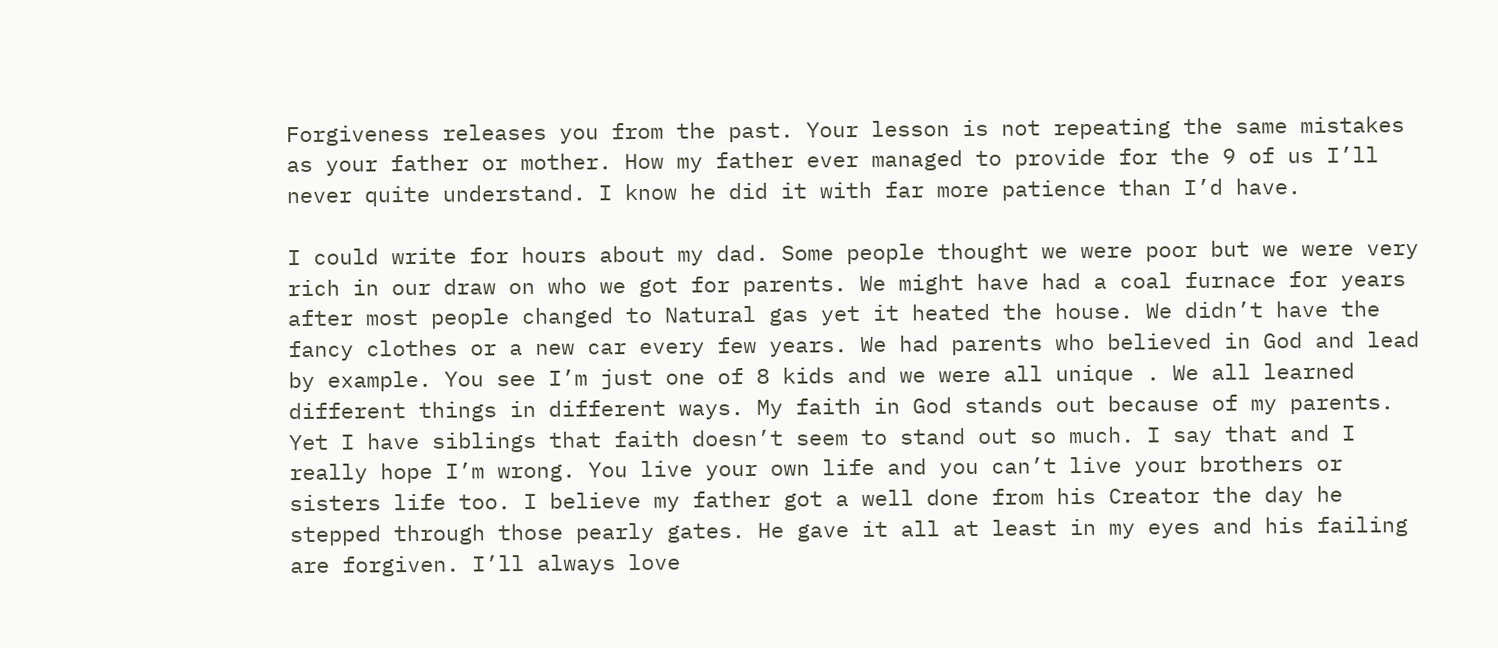Forgiveness releases you from the past. Your lesson is not repeating the same mistakes as your father or mother. How my father ever managed to provide for the 9 of us I’ll never quite understand. I know he did it with far more patience than I’d have.

I could write for hours about my dad. Some people thought we were poor but we were very rich in our draw on who we got for parents. We might have had a coal furnace for years after most people changed to Natural gas yet it heated the house. We didn’t have the fancy clothes or a new car every few years. We had parents who believed in God and lead by example. You see I’m just one of 8 kids and we were all unique . We all learned different things in different ways. My faith in God stands out because of my parents. Yet I have siblings that faith doesn’t seem to stand out so much. I say that and I really hope I’m wrong. You live your own life and you can’t live your brothers or sisters life too. I believe my father got a well done from his Creator the day he stepped through those pearly gates. He gave it all at least in my eyes and his failing are forgiven. I’ll always love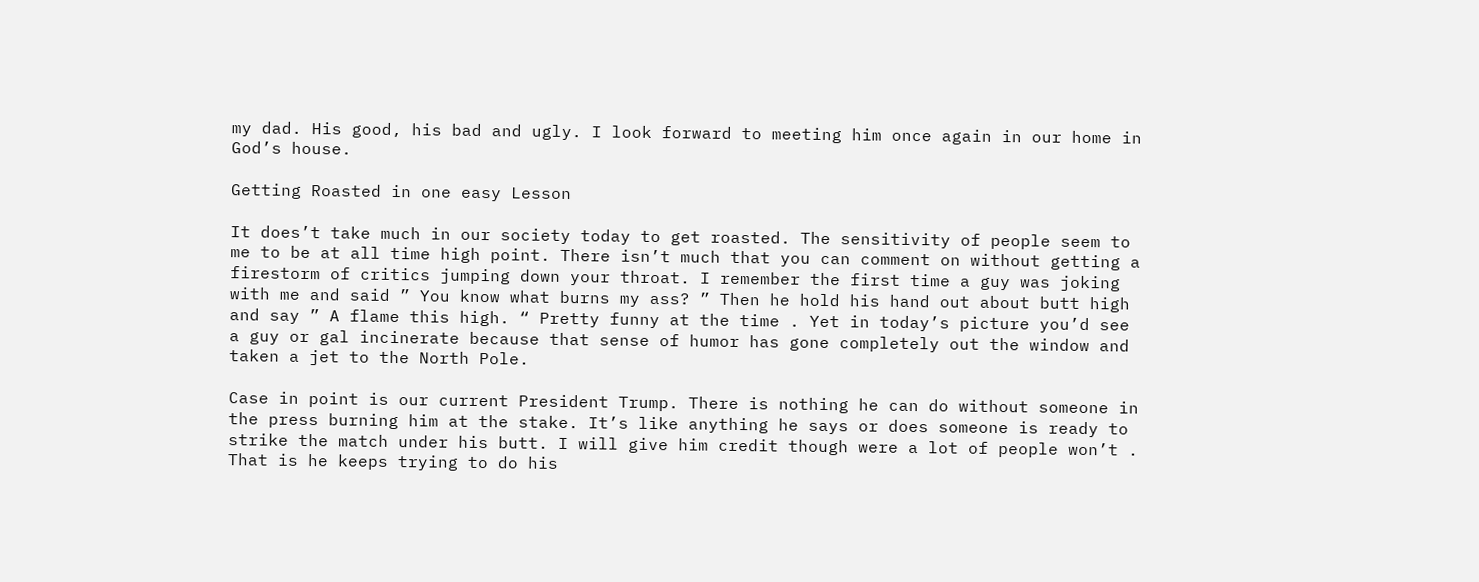my dad. His good, his bad and ugly. I look forward to meeting him once again in our home in God’s house.

Getting Roasted in one easy Lesson

It does’t take much in our society today to get roasted. The sensitivity of people seem to me to be at all time high point. There isn’t much that you can comment on without getting a firestorm of critics jumping down your throat. I remember the first time a guy was joking with me and said ” You know what burns my ass? ” Then he hold his hand out about butt high and say ” A flame this high. “ Pretty funny at the time . Yet in today’s picture you’d see a guy or gal incinerate because that sense of humor has gone completely out the window and taken a jet to the North Pole.

Case in point is our current President Trump. There is nothing he can do without someone in the press burning him at the stake. It’s like anything he says or does someone is ready to strike the match under his butt. I will give him credit though were a lot of people won’t . That is he keeps trying to do his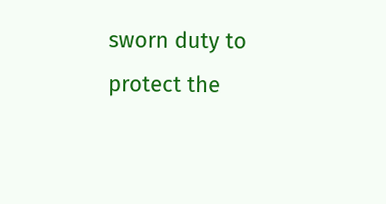sworn duty to protect the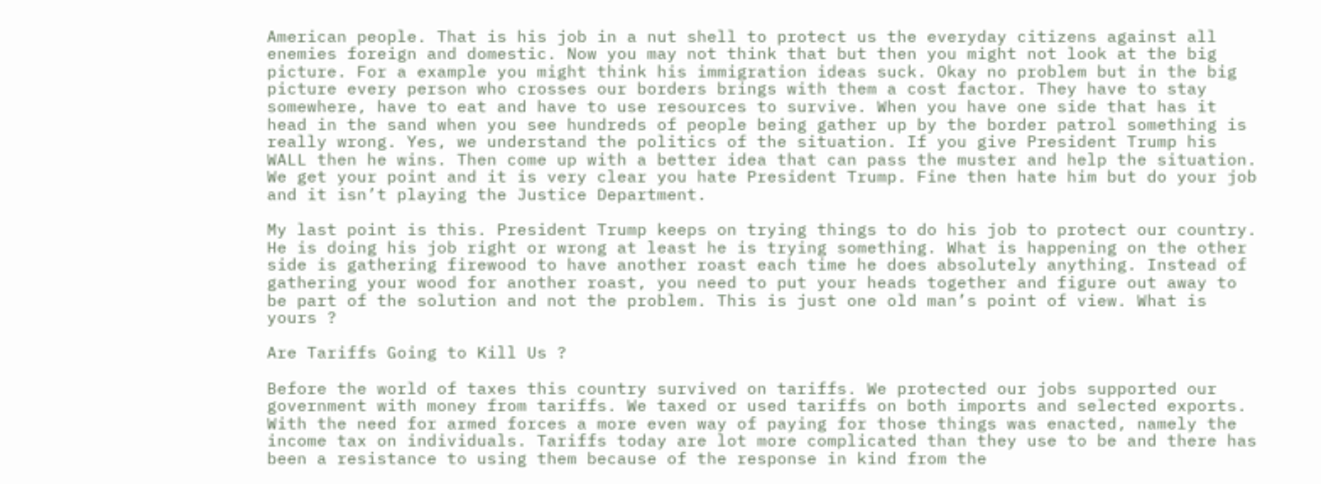American people. That is his job in a nut shell to protect us the everyday citizens against all enemies foreign and domestic. Now you may not think that but then you might not look at the big picture. For a example you might think his immigration ideas suck. Okay no problem but in the big picture every person who crosses our borders brings with them a cost factor. They have to stay somewhere, have to eat and have to use resources to survive. When you have one side that has it head in the sand when you see hundreds of people being gather up by the border patrol something is really wrong. Yes, we understand the politics of the situation. If you give President Trump his WALL then he wins. Then come up with a better idea that can pass the muster and help the situation. We get your point and it is very clear you hate President Trump. Fine then hate him but do your job and it isn’t playing the Justice Department.

My last point is this. President Trump keeps on trying things to do his job to protect our country. He is doing his job right or wrong at least he is trying something. What is happening on the other side is gathering firewood to have another roast each time he does absolutely anything. Instead of gathering your wood for another roast, you need to put your heads together and figure out away to be part of the solution and not the problem. This is just one old man’s point of view. What is yours ?

Are Tariffs Going to Kill Us ?

Before the world of taxes this country survived on tariffs. We protected our jobs supported our government with money from tariffs. We taxed or used tariffs on both imports and selected exports. With the need for armed forces a more even way of paying for those things was enacted, namely the income tax on individuals. Tariffs today are lot more complicated than they use to be and there has been a resistance to using them because of the response in kind from the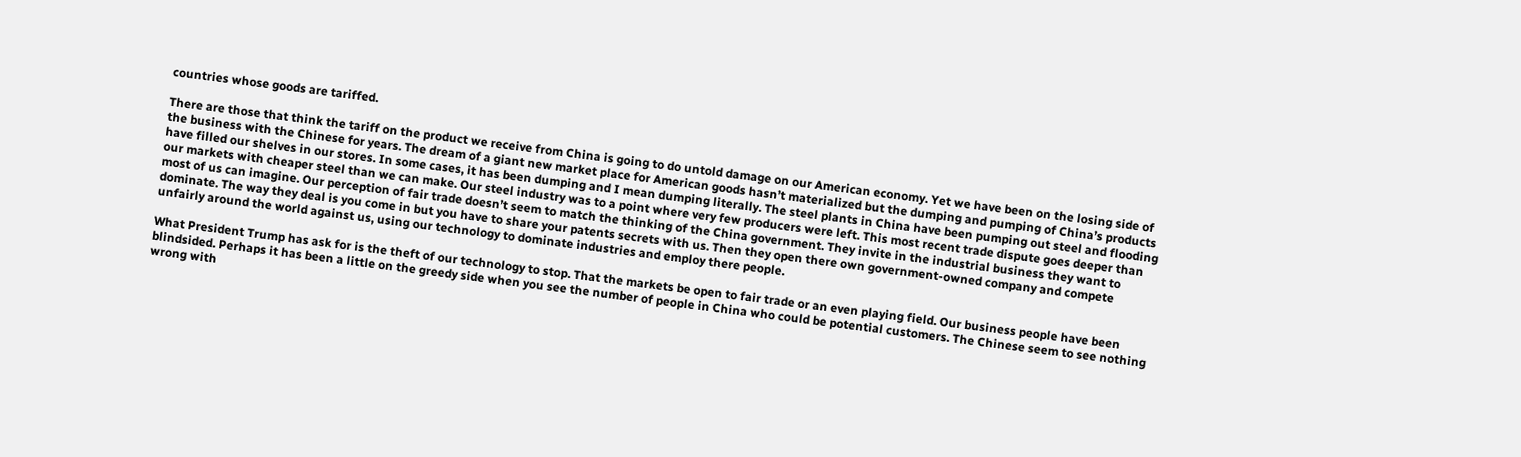countries whose goods are tariffed.

There are those that think the tariff on the product we receive from China is going to do untold damage on our American economy. Yet we have been on the losing side of the business with the Chinese for years. The dream of a giant new market place for American goods hasn’t materialized but the dumping and pumping of China’s products have filled our shelves in our stores. In some cases, it has been dumping and I mean dumping literally. The steel plants in China have been pumping out steel and flooding our markets with cheaper steel than we can make. Our steel industry was to a point where very few producers were left. This most recent trade dispute goes deeper than most of us can imagine. Our perception of fair trade doesn’t seem to match the thinking of the China government. They invite in the industrial business they want to dominate. The way they deal is you come in but you have to share your patents secrets with us. Then they open there own government-owned company and compete unfairly around the world against us, using our technology to dominate industries and employ there people.

What President Trump has ask for is the theft of our technology to stop. That the markets be open to fair trade or an even playing field. Our business people have been blindsided. Perhaps it has been a little on the greedy side when you see the number of people in China who could be potential customers. The Chinese seem to see nothing wrong with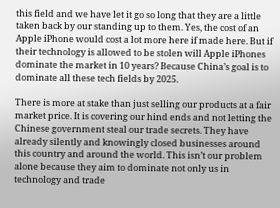this field and we have let it go so long that they are a little taken back by our standing up to them. Yes, the cost of an Apple iPhone would cost a lot more here if made here. But if their technology is allowed to be stolen will Apple iPhones dominate the market in 10 years? Because China’s goal is to dominate all these tech fields by 2025.

There is more at stake than just selling our products at a fair market price. It is covering our hind ends and not letting the Chinese government steal our trade secrets. They have already silently and knowingly closed businesses around this country and around the world. This isn’t our problem alone because they aim to dominate not only us in technology and trade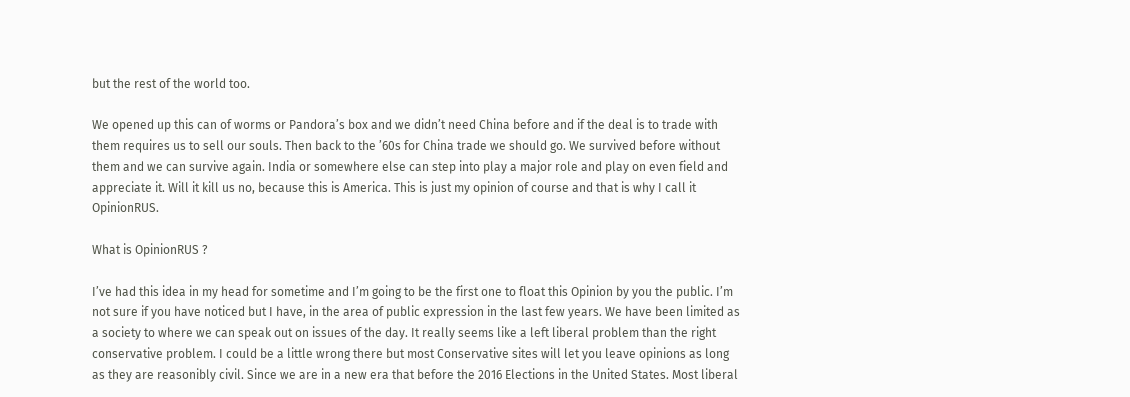but the rest of the world too.

We opened up this can of worms or Pandora’s box and we didn’t need China before and if the deal is to trade with them requires us to sell our souls. Then back to the ’60s for China trade we should go. We survived before without them and we can survive again. India or somewhere else can step into play a major role and play on even field and appreciate it. Will it kill us no, because this is America. This is just my opinion of course and that is why I call it OpinionRUS.

What is OpinionRUS ?

I’ve had this idea in my head for sometime and I’m going to be the first one to float this Opinion by you the public. I’m not sure if you have noticed but I have, in the area of public expression in the last few years. We have been limited as a society to where we can speak out on issues of the day. It really seems like a left liberal problem than the right conservative problem. I could be a little wrong there but most Conservative sites will let you leave opinions as long as they are reasonibly civil. Since we are in a new era that before the 2016 Elections in the United States. Most liberal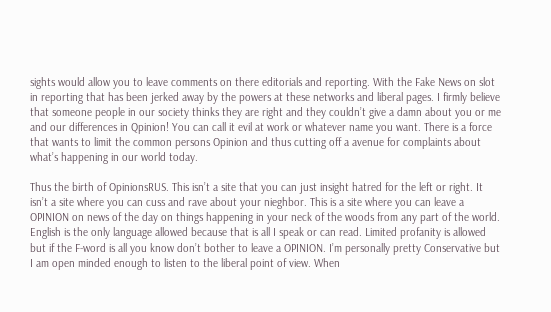sights would allow you to leave comments on there editorials and reporting. With the Fake News on slot in reporting that has been jerked away by the powers at these networks and liberal pages. I firmly believe that someone people in our society thinks they are right and they couldn’t give a damn about you or me and our differences in Qpinion! You can call it evil at work or whatever name you want. There is a force that wants to limit the common persons Opinion and thus cutting off a avenue for complaints about what’s happening in our world today.

Thus the birth of OpinionsRUS. This isn’t a site that you can just insight hatred for the left or right. It isn’t a site where you can cuss and rave about your nieghbor. This is a site where you can leave a OPINION on news of the day on things happening in your neck of the woods from any part of the world. English is the only language allowed because that is all I speak or can read. Limited profanity is allowed but if the F-word is all you know don’t bother to leave a OPINION. I’m personally pretty Conservative but I am open minded enough to listen to the liberal point of view. When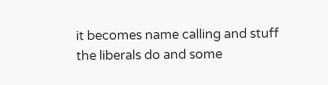it becomes name calling and stuff the liberals do and some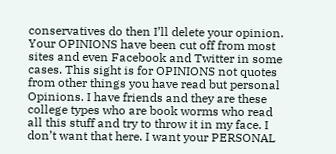conservatives do then I’ll delete your opinion. Your OPINIONS have been cut off from most sites and even Facebook and Twitter in some cases. This sight is for OPINIONS not quotes from other things you have read but personal Opinions. I have friends and they are these college types who are book worms who read all this stuff and try to throw it in my face. I don’t want that here. I want your PERSONAL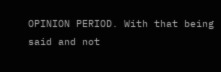OPINION PERIOD. With that being said and not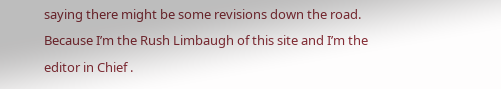saying there might be some revisions down the road. Because I’m the Rush Limbaugh of this site and I’m the editor in Chief .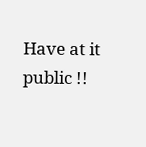Have at it public !!